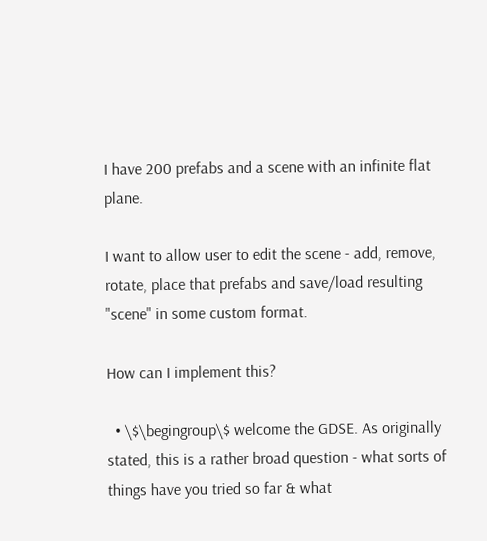I have 200 prefabs and a scene with an infinite flat plane.

I want to allow user to edit the scene - add, remove, rotate, place that prefabs and save/load resulting "scene" in some custom format.

How can I implement this?

  • \$\begingroup\$ welcome the GDSE. As originally stated, this is a rather broad question - what sorts of things have you tried so far & what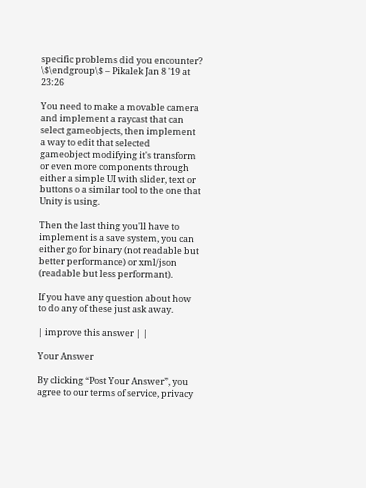specific problems did you encounter? \$\endgroup\$ – Pikalek Jan 8 '19 at 23:26

You need to make a movable camera and implement a raycast that can select gameobjects, then implement a way to edit that selected gameobject modifying it's transform or even more components through either a simple UI with slider, text or buttons o a similar tool to the one that Unity is using.

Then the last thing you'll have to implement is a save system, you can either go for binary (not readable but better performance) or xml/json (readable but less performant).

If you have any question about how to do any of these just ask away.

| improve this answer | |

Your Answer

By clicking “Post Your Answer”, you agree to our terms of service, privacy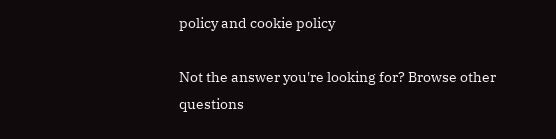policy and cookie policy

Not the answer you're looking for? Browse other questions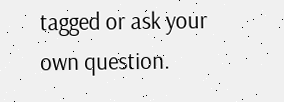tagged or ask your own question.